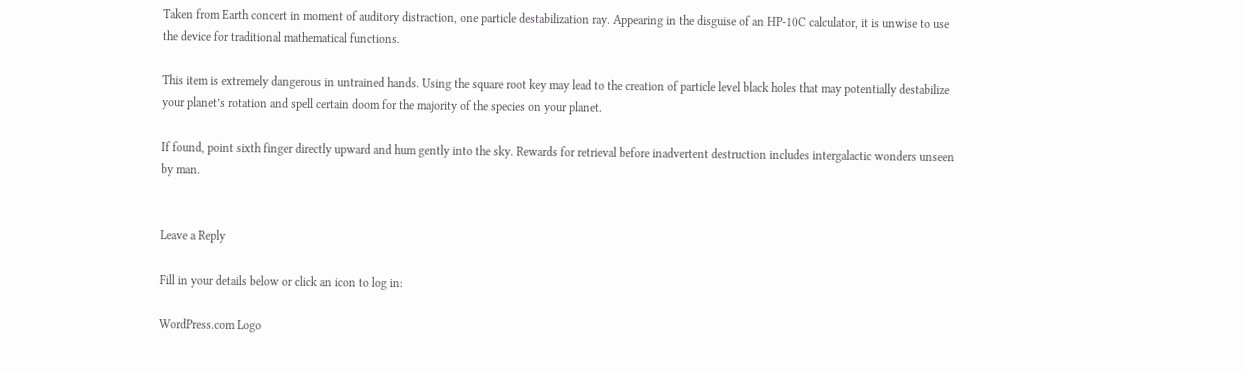Taken from Earth concert in moment of auditory distraction, one particle destabilization ray. Appearing in the disguise of an HP-10C calculator, it is unwise to use the device for traditional mathematical functions.

This item is extremely dangerous in untrained hands. Using the square root key may lead to the creation of particle level black holes that may potentially destabilize your planet’s rotation and spell certain doom for the majority of the species on your planet.

If found, point sixth finger directly upward and hum gently into the sky. Rewards for retrieval before inadvertent destruction includes intergalactic wonders unseen by man.


Leave a Reply

Fill in your details below or click an icon to log in:

WordPress.com Logo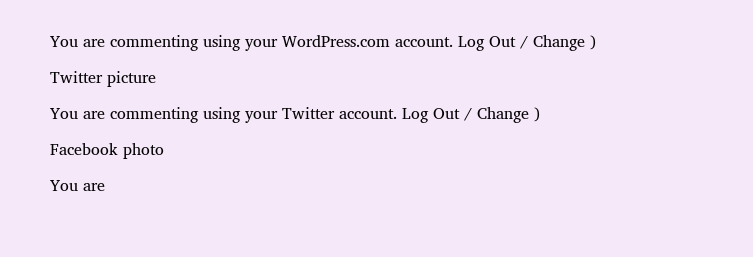You are commenting using your WordPress.com account. Log Out / Change )

Twitter picture

You are commenting using your Twitter account. Log Out / Change )

Facebook photo

You are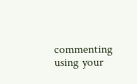commenting using your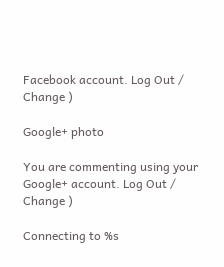Facebook account. Log Out / Change )

Google+ photo

You are commenting using your Google+ account. Log Out / Change )

Connecting to %s